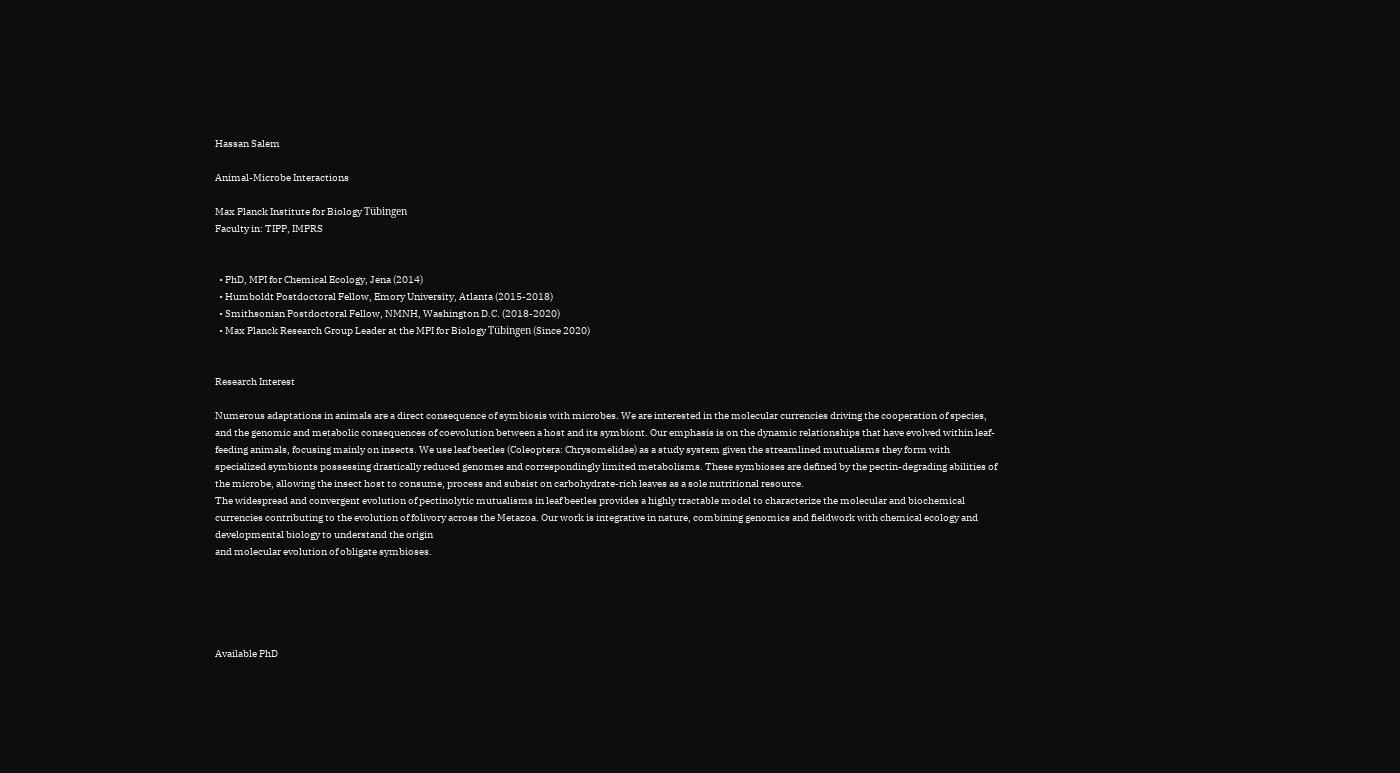Hassan Salem

Animal-Microbe Interactions

Max Planck Institute for Biology Tübingen
Faculty in: TIPP, IMPRS


  • PhD, MPI for Chemical Ecology, Jena (2014)
  • Humboldt Postdoctoral Fellow, Emory University, Atlanta (2015-2018)
  • Smithsonian Postdoctoral Fellow, NMNH, Washington D.C. (2018-2020)
  • Max Planck Research Group Leader at the MPI for Biology Tübingen (Since 2020)


Research Interest

Numerous adaptations in animals are a direct consequence of symbiosis with microbes. We are interested in the molecular currencies driving the cooperation of species, and the genomic and metabolic consequences of coevolution between a host and its symbiont. Our emphasis is on the dynamic relationships that have evolved within leaf-feeding animals, focusing mainly on insects. We use leaf beetles (Coleoptera: Chrysomelidae) as a study system given the streamlined mutualisms they form with specialized symbionts possessing drastically reduced genomes and correspondingly limited metabolisms. These symbioses are defined by the pectin-degrading abilities of the microbe, allowing the insect host to consume, process and subsist on carbohydrate-rich leaves as a sole nutritional resource.
The widespread and convergent evolution of pectinolytic mutualisms in leaf beetles provides a highly tractable model to characterize the molecular and biochemical currencies contributing to the evolution of folivory across the Metazoa. Our work is integrative in nature, combining genomics and fieldwork with chemical ecology and developmental biology to understand the origin
and molecular evolution of obligate symbioses.





Available PhD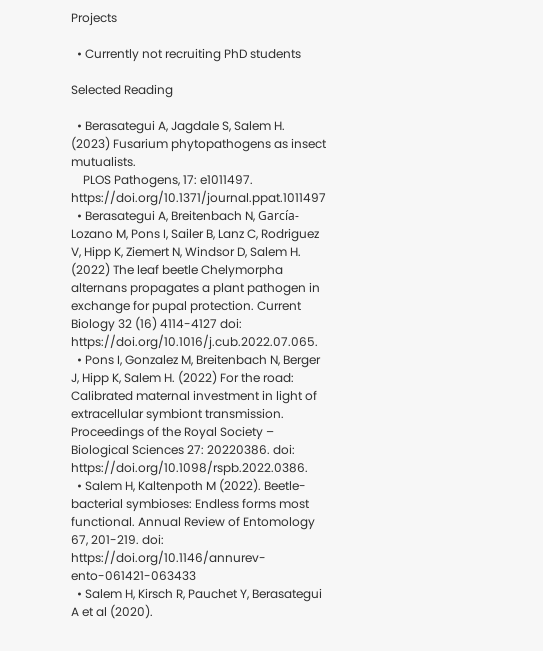Projects

  • Currently not recruiting PhD students

Selected Reading

  • Berasategui A, Jagdale S, Salem H. (2023) Fusarium phytopathogens as insect mutualists.
    PLOS Pathogens, 17: e1011497. https://doi.org/10.1371/journal.ppat.1011497
  • Berasategui A, Breitenbach N, García-Lozano M, Pons I, Sailer B, Lanz C, Rodriguez V, Hipp K, Ziemert N, Windsor D, Salem H. (2022) The leaf beetle Chelymorpha alternans propagates a plant pathogen in exchange for pupal protection. Current Biology 32 (16) 4114-4127 doi: https://doi.org/10.1016/j.cub.2022.07.065.
  • Pons I, Gonzalez M, Breitenbach N, Berger J, Hipp K, Salem H. (2022) For the road: Calibrated maternal investment in light of extracellular symbiont transmission. Proceedings of the Royal Society – Biological Sciences 27: 20220386. doi: https://doi.org/10.1098/rspb.2022.0386.
  • Salem H, Kaltenpoth M (2022). Beetle-bacterial symbioses: Endless forms most functional. Annual Review of Entomology 67, 201-219. doi: https://doi.org/10.1146/annurev-ento-061421-063433
  • Salem H, Kirsch R, Pauchet Y, Berasategui A et al (2020).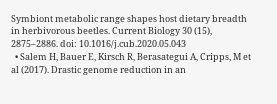Symbiont metabolic range shapes host dietary breadth in herbivorous beetles. Current Biology 30 (15), 2875–2886. doi: 10.1016/j.cub.2020.05.043
  • Salem H, Bauer E, Kirsch R, Berasategui A, Cripps, M et al (2017). Drastic genome reduction in an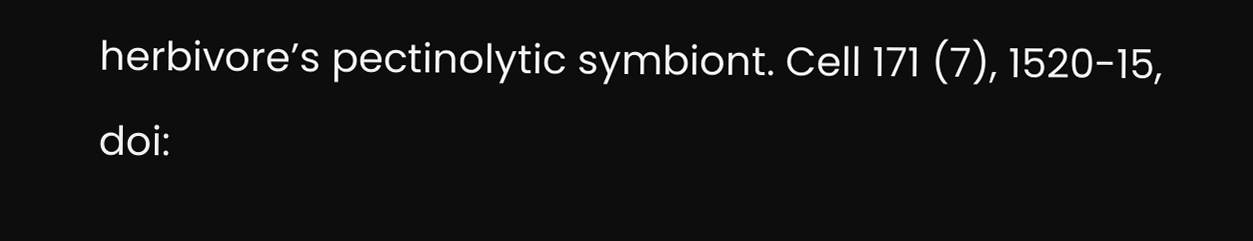herbivore’s pectinolytic symbiont. Cell 171 (7), 1520-15, doi: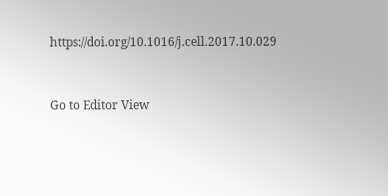https://doi.org/10.1016/j.cell.2017.10.029


Go to Editor View